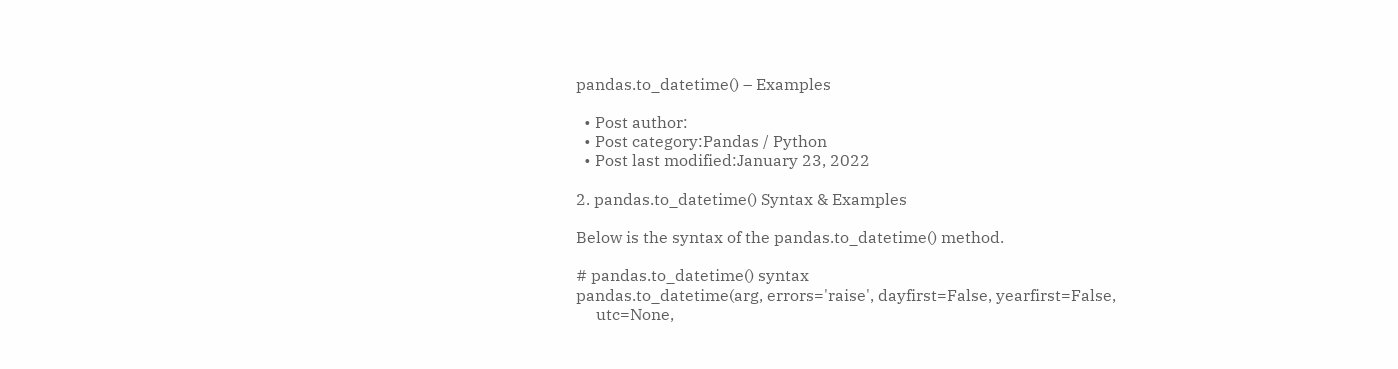pandas.to_datetime() – Examples

  • Post author:
  • Post category:Pandas / Python
  • Post last modified:January 23, 2022

2. pandas.to_datetime() Syntax & Examples

Below is the syntax of the pandas.to_datetime() method.

# pandas.to_datetime() syntax
pandas.to_datetime(arg, errors='raise', dayfirst=False, yearfirst=False,
     utc=None,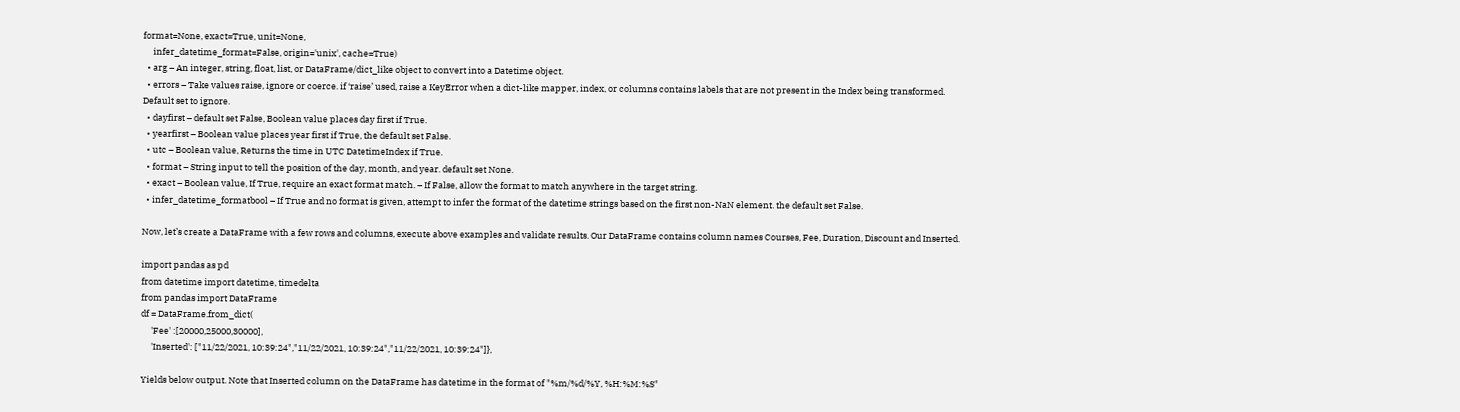format=None, exact=True, unit=None,
     infer_datetime_format=False, origin='unix', cache=True)
  • arg – An integer, string, float, list, or DataFrame/dict_like object to convert into a Datetime object.
  • errors – Take values raise, ignore or coerce. if ‘raise’ used, raise a KeyError when a dict-like mapper, index, or columns contains labels that are not present in the Index being transformed. Default set to ignore.
  • dayfirst – default set False, Boolean value places day first if True.
  • yearfirst – Boolean value places year first if True, the default set False.
  • utc – Boolean value, Returns the time in UTC DatetimeIndex if True.
  • format – String input to tell the position of the day, month, and year. default set None.
  • exact – Boolean value, If True, require an exact format match. – If False, allow the format to match anywhere in the target string.
  • infer_datetime_formatbool – If True and no format is given, attempt to infer the format of the datetime strings based on the first non-NaN element. the default set False.

Now, let’s create a DataFrame with a few rows and columns, execute above examples and validate results. Our DataFrame contains column names Courses, Fee, Duration, Discount and Inserted.

import pandas as pd
from datetime import datetime, timedelta
from pandas import DataFrame
df = DataFrame.from_dict(
     'Fee' :[20000,25000,30000],
     'Inserted': ["11/22/2021, 10:39:24","11/22/2021, 10:39:24","11/22/2021, 10:39:24"]},

Yields below output. Note that Inserted column on the DataFrame has datetime in the format of "%m/%d/%Y, %H:%M:%S"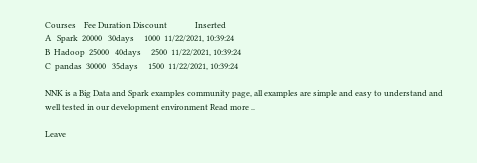Courses    Fee Duration Discount              Inserted
A   Spark  20000   30days     1000  11/22/2021, 10:39:24
B  Hadoop  25000   40days     2500  11/22/2021, 10:39:24
C  pandas  30000   35days     1500  11/22/2021, 10:39:24

NNK is a Big Data and Spark examples community page, all examples are simple and easy to understand and well tested in our development environment Read more ..

Leave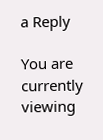a Reply

You are currently viewing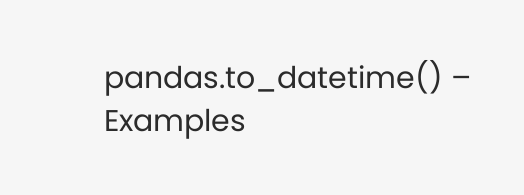pandas.to_datetime() – Examples